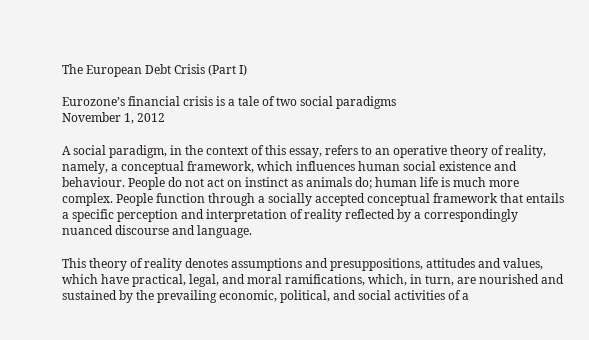The European Debt Crisis (Part I)

Eurozone’s financial crisis is a tale of two social paradigms
November 1, 2012

A social paradigm, in the context of this essay, refers to an operative theory of reality, namely, a conceptual framework, which influences human social existence and behaviour. People do not act on instinct as animals do; human life is much more complex. People function through a socially accepted conceptual framework that entails a specific perception and interpretation of reality reflected by a correspondingly nuanced discourse and language.

This theory of reality denotes assumptions and presuppositions, attitudes and values, which have practical, legal, and moral ramifications, which, in turn, are nourished and sustained by the prevailing economic, political, and social activities of a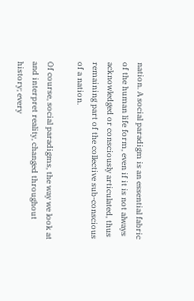nation. A social paradigm is an essential fabric of the human life form, even if it is not always acknowledged or consciously articulated, thus remaining part of the collective sub-conscious of a nation.

Of course, social paradigms, the way we look at and interpret reality, changed throughout history; every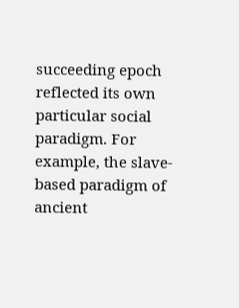succeeding epoch reflected its own particular social paradigm. For example, the slave-based paradigm of ancient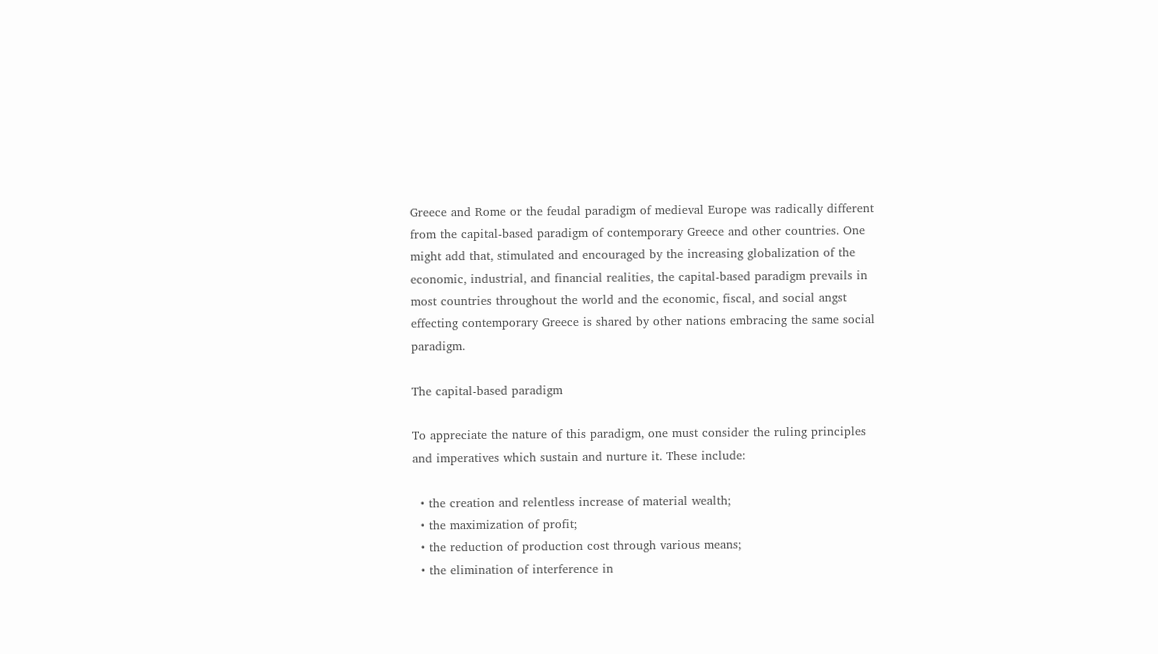Greece and Rome or the feudal paradigm of medieval Europe was radically different from the capital-based paradigm of contemporary Greece and other countries. One might add that, stimulated and encouraged by the increasing globalization of the economic, industrial, and financial realities, the capital-based paradigm prevails in most countries throughout the world and the economic, fiscal, and social angst effecting contemporary Greece is shared by other nations embracing the same social paradigm.

The capital-based paradigm

To appreciate the nature of this paradigm, one must consider the ruling principles and imperatives which sustain and nurture it. These include:

  • the creation and relentless increase of material wealth;
  • the maximization of profit;
  • the reduction of production cost through various means;
  • the elimination of interference in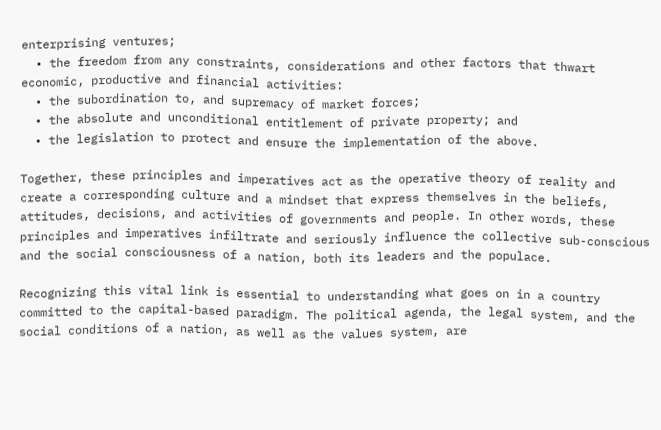enterprising ventures;
  • the freedom from any constraints, considerations and other factors that thwart economic, productive and financial activities:
  • the subordination to, and supremacy of market forces;
  • the absolute and unconditional entitlement of private property; and
  • the legislation to protect and ensure the implementation of the above.

Together, these principles and imperatives act as the operative theory of reality and create a corresponding culture and a mindset that express themselves in the beliefs, attitudes, decisions, and activities of governments and people. In other words, these principles and imperatives infiltrate and seriously influence the collective sub-conscious and the social consciousness of a nation, both its leaders and the populace.

Recognizing this vital link is essential to understanding what goes on in a country committed to the capital-based paradigm. The political agenda, the legal system, and the social conditions of a nation, as well as the values system, are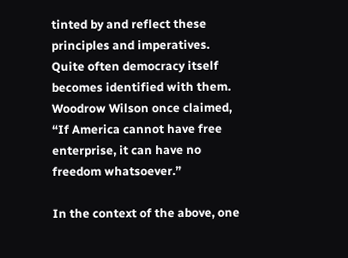tinted by and reflect these principles and imperatives. Quite often democracy itself becomes identified with them. Woodrow Wilson once claimed, “If America cannot have free enterprise, it can have no freedom whatsoever.”

In the context of the above, one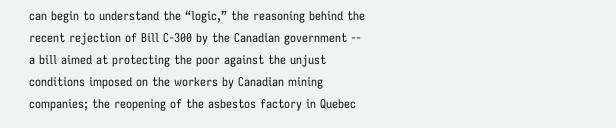can begin to understand the “logic,” the reasoning behind the recent rejection of Bill C-300 by the Canadian government -- a bill aimed at protecting the poor against the unjust conditions imposed on the workers by Canadian mining companies; the reopening of the asbestos factory in Quebec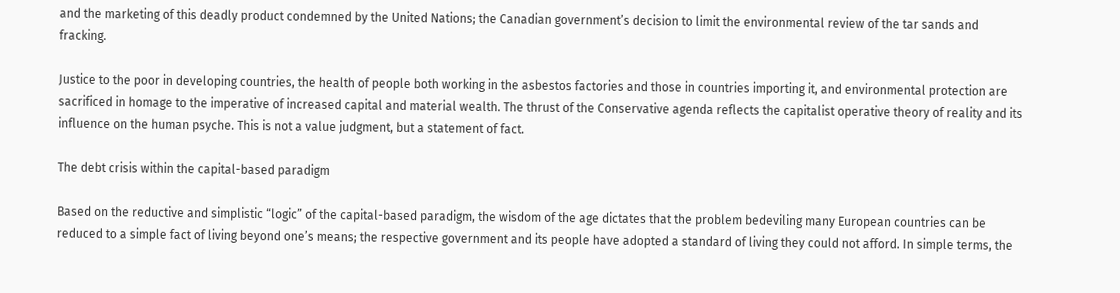and the marketing of this deadly product condemned by the United Nations; the Canadian government’s decision to limit the environmental review of the tar sands and fracking.

Justice to the poor in developing countries, the health of people both working in the asbestos factories and those in countries importing it, and environmental protection are sacrificed in homage to the imperative of increased capital and material wealth. The thrust of the Conservative agenda reflects the capitalist operative theory of reality and its influence on the human psyche. This is not a value judgment, but a statement of fact.

The debt crisis within the capital-based paradigm

Based on the reductive and simplistic “logic” of the capital-based paradigm, the wisdom of the age dictates that the problem bedeviling many European countries can be reduced to a simple fact of living beyond one’s means; the respective government and its people have adopted a standard of living they could not afford. In simple terms, the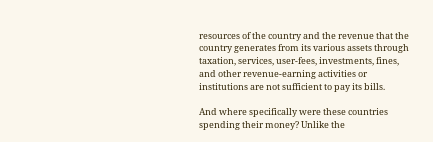resources of the country and the revenue that the country generates from its various assets through taxation, services, user-fees, investments, fines, and other revenue-earning activities or institutions are not sufficient to pay its bills.

And where specifically were these countries spending their money? Unlike the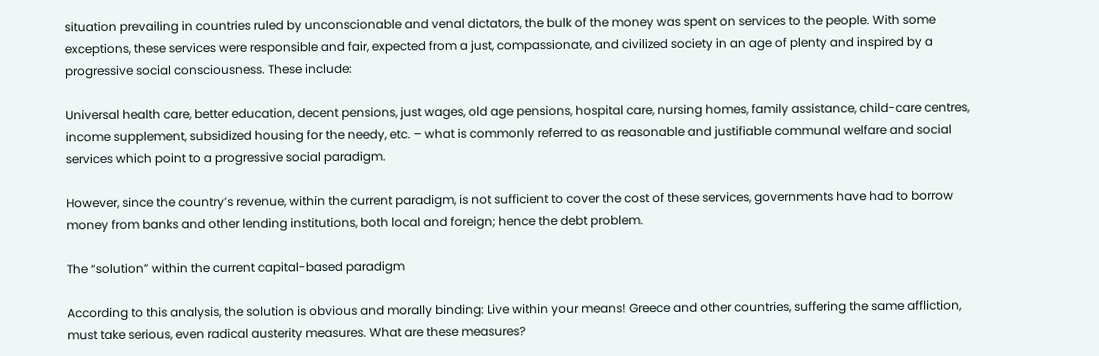situation prevailing in countries ruled by unconscionable and venal dictators, the bulk of the money was spent on services to the people. With some exceptions, these services were responsible and fair, expected from a just, compassionate, and civilized society in an age of plenty and inspired by a progressive social consciousness. These include:

Universal health care, better education, decent pensions, just wages, old age pensions, hospital care, nursing homes, family assistance, child-care centres, income supplement, subsidized housing for the needy, etc. – what is commonly referred to as reasonable and justifiable communal welfare and social services which point to a progressive social paradigm.

However, since the country’s revenue, within the current paradigm, is not sufficient to cover the cost of these services, governments have had to borrow money from banks and other lending institutions, both local and foreign; hence the debt problem.

The “solution” within the current capital-based paradigm

According to this analysis, the solution is obvious and morally binding: Live within your means! Greece and other countries, suffering the same affliction, must take serious, even radical austerity measures. What are these measures?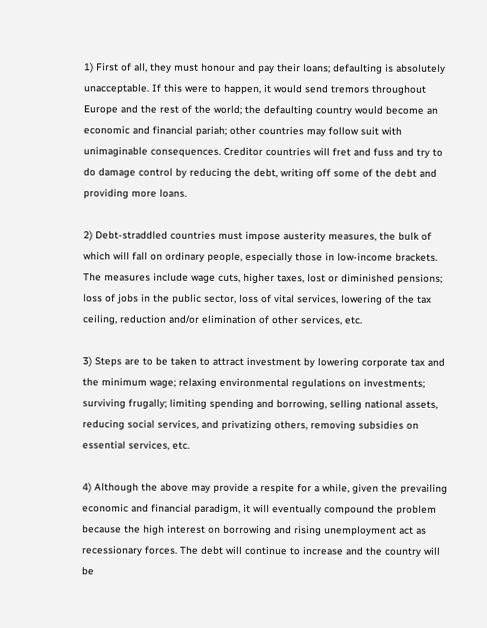1) First of all, they must honour and pay their loans; defaulting is absolutely unacceptable. If this were to happen, it would send tremors throughout Europe and the rest of the world; the defaulting country would become an economic and financial pariah; other countries may follow suit with unimaginable consequences. Creditor countries will fret and fuss and try to do damage control by reducing the debt, writing off some of the debt and providing more loans.

2) Debt-straddled countries must impose austerity measures, the bulk of which will fall on ordinary people, especially those in low-income brackets. The measures include wage cuts, higher taxes, lost or diminished pensions; loss of jobs in the public sector, loss of vital services, lowering of the tax ceiling, reduction and/or elimination of other services, etc.

3) Steps are to be taken to attract investment by lowering corporate tax and the minimum wage; relaxing environmental regulations on investments; surviving frugally; limiting spending and borrowing, selling national assets, reducing social services, and privatizing others, removing subsidies on essential services, etc.

4) Although the above may provide a respite for a while, given the prevailing economic and financial paradigm, it will eventually compound the problem because the high interest on borrowing and rising unemployment act as recessionary forces. The debt will continue to increase and the country will be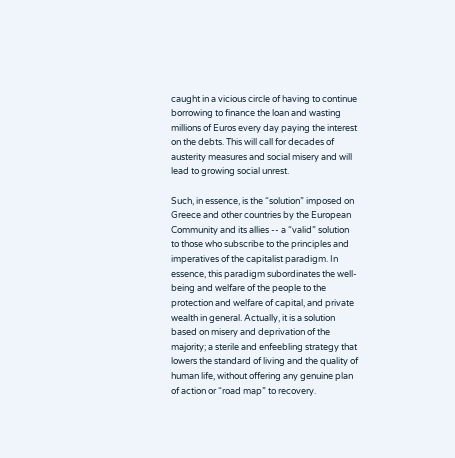caught in a vicious circle of having to continue borrowing to finance the loan and wasting millions of Euros every day paying the interest on the debts. This will call for decades of austerity measures and social misery and will lead to growing social unrest.

Such, in essence, is the “solution” imposed on Greece and other countries by the European Community and its allies -- a “valid” solution to those who subscribe to the principles and imperatives of the capitalist paradigm. In essence, this paradigm subordinates the well-being and welfare of the people to the protection and welfare of capital, and private wealth in general. Actually, it is a solution based on misery and deprivation of the majority; a sterile and enfeebling strategy that lowers the standard of living and the quality of human life, without offering any genuine plan of action or “road map” to recovery.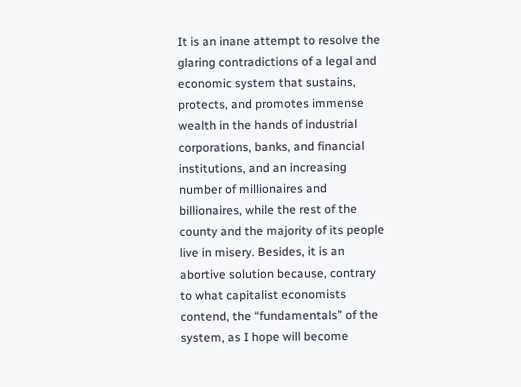It is an inane attempt to resolve the glaring contradictions of a legal and economic system that sustains, protects, and promotes immense wealth in the hands of industrial corporations, banks, and financial institutions, and an increasing number of millionaires and billionaires, while the rest of the county and the majority of its people live in misery. Besides, it is an abortive solution because, contrary to what capitalist economists contend, the “fundamentals” of the system, as I hope will become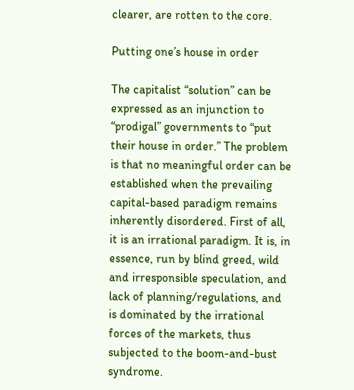clearer, are rotten to the core.

Putting one’s house in order

The capitalist “solution” can be expressed as an injunction to “prodigal” governments to “put their house in order.” The problem is that no meaningful order can be established when the prevailing capital-based paradigm remains inherently disordered. First of all, it is an irrational paradigm. It is, in essence, run by blind greed, wild and irresponsible speculation, and lack of planning/regulations, and is dominated by the irrational forces of the markets, thus subjected to the boom-and-bust syndrome.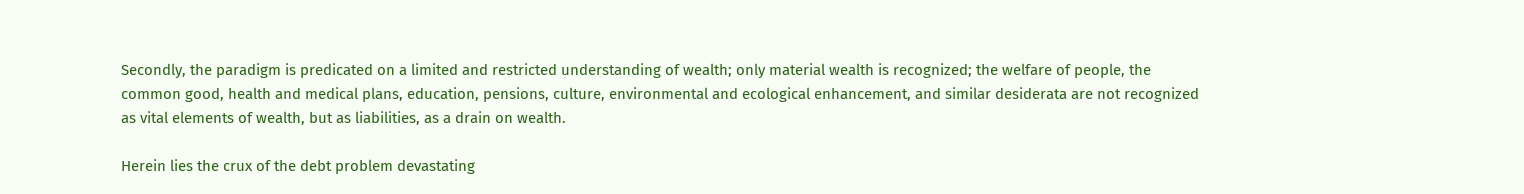Secondly, the paradigm is predicated on a limited and restricted understanding of wealth; only material wealth is recognized; the welfare of people, the common good, health and medical plans, education, pensions, culture, environmental and ecological enhancement, and similar desiderata are not recognized as vital elements of wealth, but as liabilities, as a drain on wealth.

Herein lies the crux of the debt problem devastating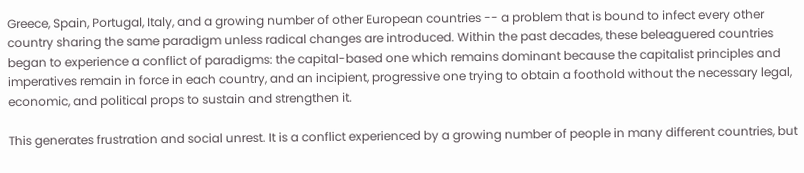Greece, Spain, Portugal, Italy, and a growing number of other European countries -- a problem that is bound to infect every other country sharing the same paradigm unless radical changes are introduced. Within the past decades, these beleaguered countries began to experience a conflict of paradigms: the capital-based one which remains dominant because the capitalist principles and imperatives remain in force in each country, and an incipient, progressive one trying to obtain a foothold without the necessary legal, economic, and political props to sustain and strengthen it.

This generates frustration and social unrest. It is a conflict experienced by a growing number of people in many different countries, but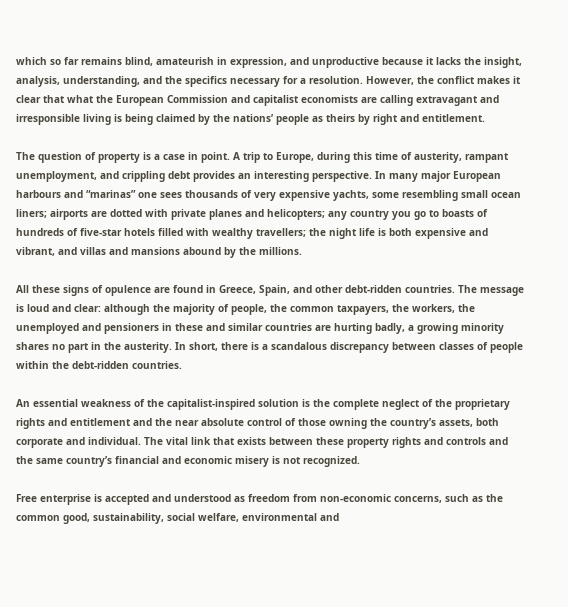which so far remains blind, amateurish in expression, and unproductive because it lacks the insight, analysis, understanding, and the specifics necessary for a resolution. However, the conflict makes it clear that what the European Commission and capitalist economists are calling extravagant and irresponsible living is being claimed by the nations’ people as theirs by right and entitlement.

The question of property is a case in point. A trip to Europe, during this time of austerity, rampant unemployment, and crippling debt provides an interesting perspective. In many major European harbours and “marinas” one sees thousands of very expensive yachts, some resembling small ocean liners; airports are dotted with private planes and helicopters; any country you go to boasts of hundreds of five-star hotels filled with wealthy travellers; the night life is both expensive and vibrant, and villas and mansions abound by the millions.

All these signs of opulence are found in Greece, Spain, and other debt-ridden countries. The message is loud and clear: although the majority of people, the common taxpayers, the workers, the unemployed and pensioners in these and similar countries are hurting badly, a growing minority shares no part in the austerity. In short, there is a scandalous discrepancy between classes of people within the debt-ridden countries.

An essential weakness of the capitalist-inspired solution is the complete neglect of the proprietary rights and entitlement and the near absolute control of those owning the country’s assets, both corporate and individual. The vital link that exists between these property rights and controls and the same country’s financial and economic misery is not recognized.

Free enterprise is accepted and understood as freedom from non-economic concerns, such as the common good, sustainability, social welfare, environmental and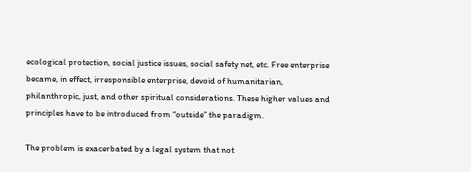ecological protection, social justice issues, social safety net, etc. Free enterprise became, in effect, irresponsible enterprise, devoid of humanitarian, philanthropic, just, and other spiritual considerations. These higher values and principles have to be introduced from “outside” the paradigm.

The problem is exacerbated by a legal system that not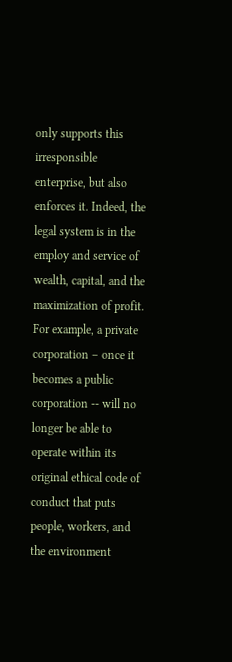only supports this irresponsible enterprise, but also enforces it. Indeed, the legal system is in the employ and service of wealth, capital, and the maximization of profit. For example, a private corporation – once it becomes a public corporation -- will no longer be able to operate within its original ethical code of conduct that puts people, workers, and the environment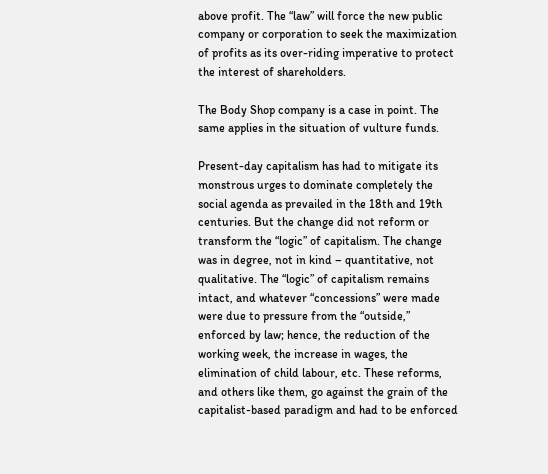above profit. The “law” will force the new public company or corporation to seek the maximization of profits as its over-riding imperative to protect the interest of shareholders.

The Body Shop company is a case in point. The same applies in the situation of vulture funds.

Present-day capitalism has had to mitigate its monstrous urges to dominate completely the social agenda as prevailed in the 18th and 19th centuries. But the change did not reform or transform the “logic” of capitalism. The change was in degree, not in kind – quantitative, not qualitative. The “logic” of capitalism remains intact, and whatever “concessions” were made were due to pressure from the “outside,” enforced by law; hence, the reduction of the working week, the increase in wages, the elimination of child labour, etc. These reforms, and others like them, go against the grain of the capitalist-based paradigm and had to be enforced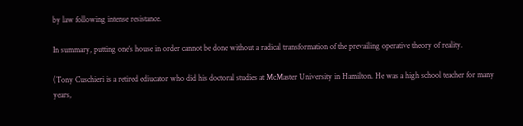by law following intense resistance.

In summary, putting one’s house in order cannot be done without a radical transformation of the prevailing operative theory of reality.

(Tony Cuschieri is a retired ediucator who did his doctoral studies at McMaster University in Hamilton. He was a high school teacher for many years,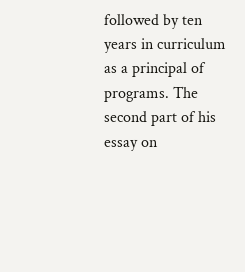followed by ten years in curriculum as a principal of programs. The second part of his essay on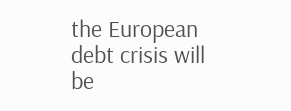the European debt crisis will be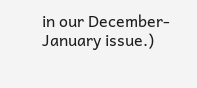in our December-January issue.)